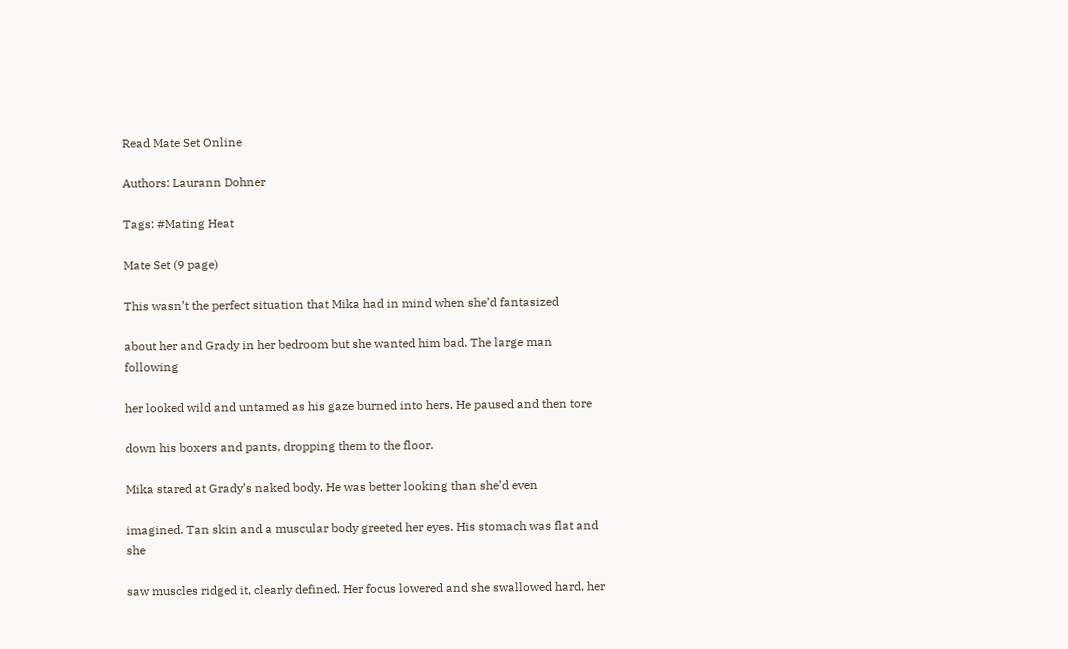Read Mate Set Online

Authors: Laurann Dohner

Tags: #Mating Heat

Mate Set (9 page)

This wasn’t the perfect situation that Mika had in mind when she’d fantasized

about her and Grady in her bedroom but she wanted him bad. The large man following

her looked wild and untamed as his gaze burned into hers. He paused and then tore

down his boxers and pants, dropping them to the floor.

Mika stared at Grady’s naked body. He was better looking than she’d even

imagined. Tan skin and a muscular body greeted her eyes. His stomach was flat and she

saw muscles ridged it, clearly defined. Her focus lowered and she swallowed hard, her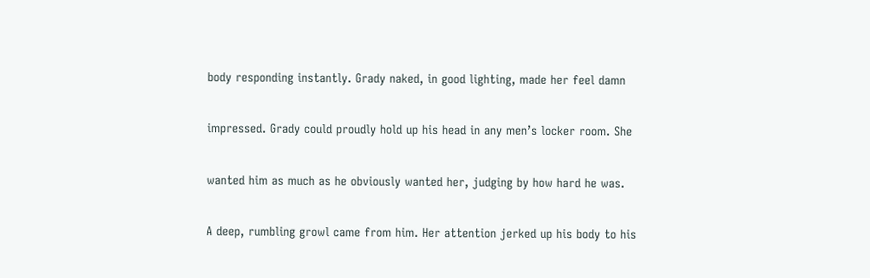body responding instantly. Grady naked, in good lighting, made her feel damn

impressed. Grady could proudly hold up his head in any men’s locker room. She

wanted him as much as he obviously wanted her, judging by how hard he was.

A deep, rumbling growl came from him. Her attention jerked up his body to his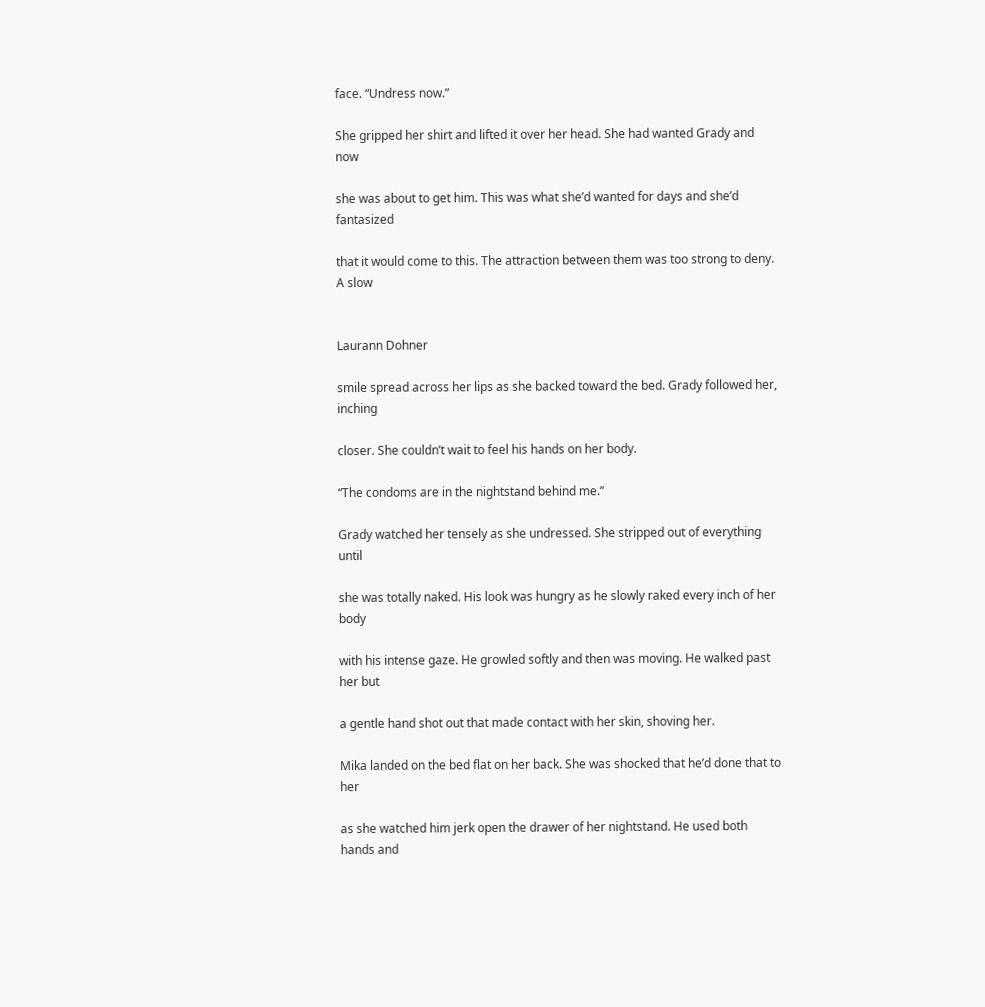face. “Undress now.”

She gripped her shirt and lifted it over her head. She had wanted Grady and now

she was about to get him. This was what she’d wanted for days and she’d fantasized

that it would come to this. The attraction between them was too strong to deny. A slow


Laurann Dohner

smile spread across her lips as she backed toward the bed. Grady followed her, inching

closer. She couldn’t wait to feel his hands on her body.

“The condoms are in the nightstand behind me.”

Grady watched her tensely as she undressed. She stripped out of everything until

she was totally naked. His look was hungry as he slowly raked every inch of her body

with his intense gaze. He growled softly and then was moving. He walked past her but

a gentle hand shot out that made contact with her skin, shoving her.

Mika landed on the bed flat on her back. She was shocked that he’d done that to her

as she watched him jerk open the drawer of her nightstand. He used both hands and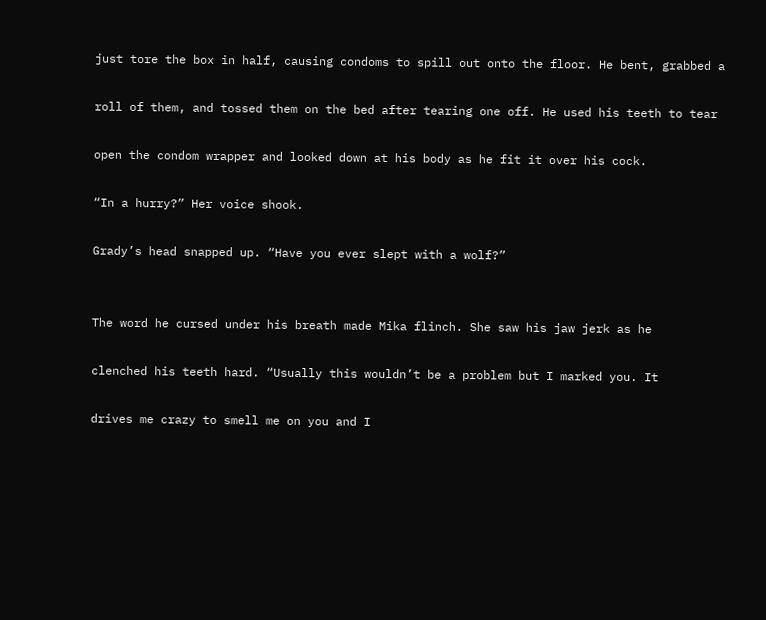just tore the box in half, causing condoms to spill out onto the floor. He bent, grabbed a

roll of them, and tossed them on the bed after tearing one off. He used his teeth to tear

open the condom wrapper and looked down at his body as he fit it over his cock.

“In a hurry?” Her voice shook.

Grady’s head snapped up. “Have you ever slept with a wolf?”


The word he cursed under his breath made Mika flinch. She saw his jaw jerk as he

clenched his teeth hard. “Usually this wouldn’t be a problem but I marked you. It

drives me crazy to smell me on you and I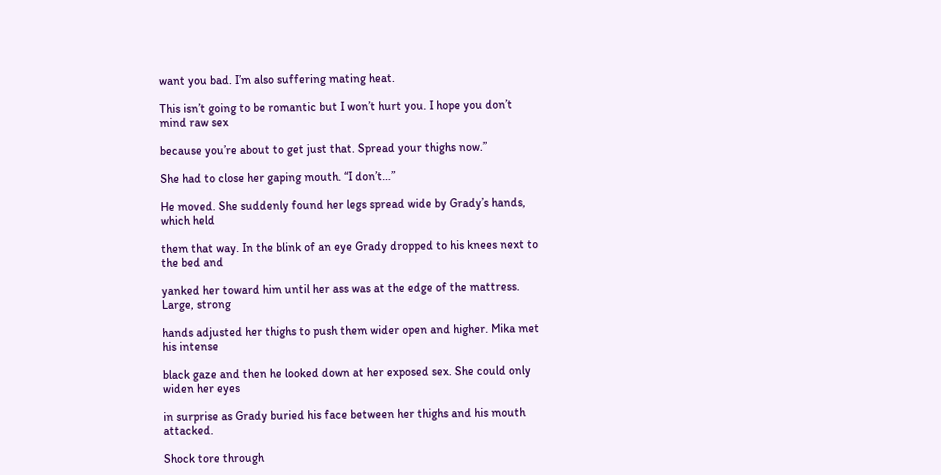want you bad. I’m also suffering mating heat.

This isn’t going to be romantic but I won’t hurt you. I hope you don’t mind raw sex

because you’re about to get just that. Spread your thighs now.”

She had to close her gaping mouth. “I don’t…”

He moved. She suddenly found her legs spread wide by Grady’s hands, which held

them that way. In the blink of an eye Grady dropped to his knees next to the bed and

yanked her toward him until her ass was at the edge of the mattress. Large, strong

hands adjusted her thighs to push them wider open and higher. Mika met his intense

black gaze and then he looked down at her exposed sex. She could only widen her eyes

in surprise as Grady buried his face between her thighs and his mouth attacked.

Shock tore through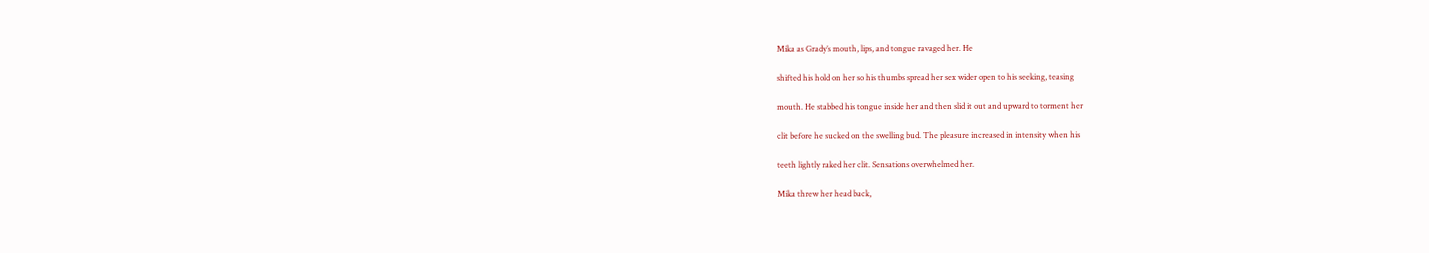Mika as Grady’s mouth, lips, and tongue ravaged her. He

shifted his hold on her so his thumbs spread her sex wider open to his seeking, teasing

mouth. He stabbed his tongue inside her and then slid it out and upward to torment her

clit before he sucked on the swelling bud. The pleasure increased in intensity when his

teeth lightly raked her clit. Sensations overwhelmed her.

Mika threw her head back,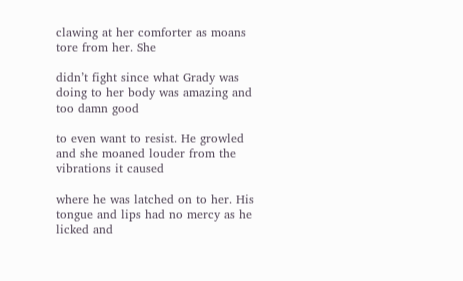clawing at her comforter as moans tore from her. She

didn’t fight since what Grady was doing to her body was amazing and too damn good

to even want to resist. He growled and she moaned louder from the vibrations it caused

where he was latched on to her. His tongue and lips had no mercy as he licked and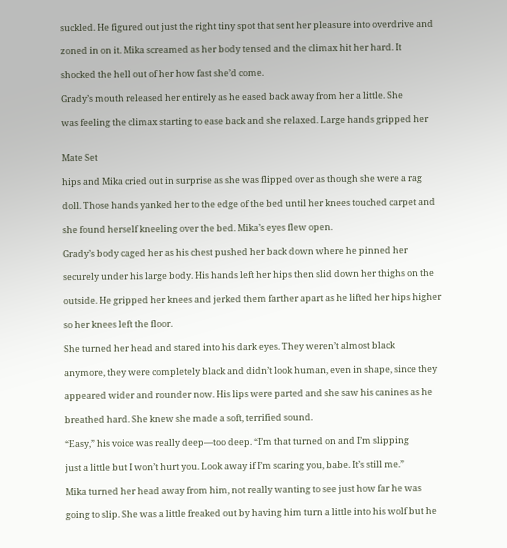suckled. He figured out just the right tiny spot that sent her pleasure into overdrive and

zoned in on it. Mika screamed as her body tensed and the climax hit her hard. It

shocked the hell out of her how fast she’d come.

Grady’s mouth released her entirely as he eased back away from her a little. She

was feeling the climax starting to ease back and she relaxed. Large hands gripped her


Mate Set

hips and Mika cried out in surprise as she was flipped over as though she were a rag

doll. Those hands yanked her to the edge of the bed until her knees touched carpet and

she found herself kneeling over the bed. Mika’s eyes flew open.

Grady’s body caged her as his chest pushed her back down where he pinned her

securely under his large body. His hands left her hips then slid down her thighs on the

outside. He gripped her knees and jerked them farther apart as he lifted her hips higher

so her knees left the floor.

She turned her head and stared into his dark eyes. They weren’t almost black

anymore, they were completely black and didn’t look human, even in shape, since they

appeared wider and rounder now. His lips were parted and she saw his canines as he

breathed hard. She knew she made a soft, terrified sound.

“Easy,” his voice was really deep—too deep. “I’m that turned on and I’m slipping

just a little but I won’t hurt you. Look away if I’m scaring you, babe. It’s still me.”

Mika turned her head away from him, not really wanting to see just how far he was

going to slip. She was a little freaked out by having him turn a little into his wolf but he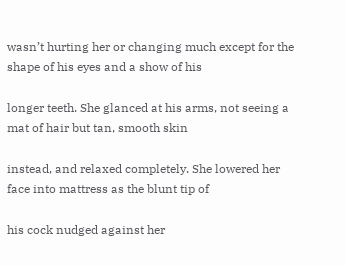wasn’t hurting her or changing much except for the shape of his eyes and a show of his

longer teeth. She glanced at his arms, not seeing a mat of hair but tan, smooth skin

instead, and relaxed completely. She lowered her face into mattress as the blunt tip of

his cock nudged against her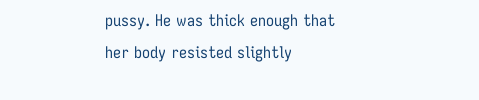pussy. He was thick enough that her body resisted slightly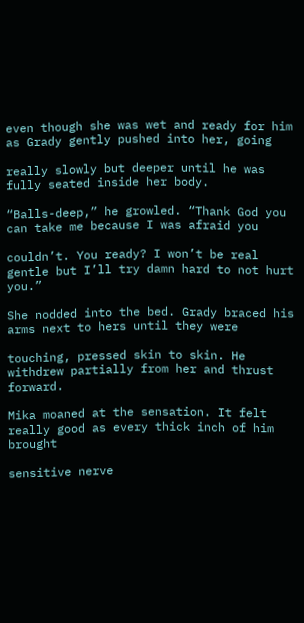even though she was wet and ready for him as Grady gently pushed into her, going

really slowly but deeper until he was fully seated inside her body.

“Balls-deep,” he growled. “Thank God you can take me because I was afraid you

couldn’t. You ready? I won’t be real gentle but I’ll try damn hard to not hurt you.”

She nodded into the bed. Grady braced his arms next to hers until they were

touching, pressed skin to skin. He withdrew partially from her and thrust forward.

Mika moaned at the sensation. It felt really good as every thick inch of him brought

sensitive nerve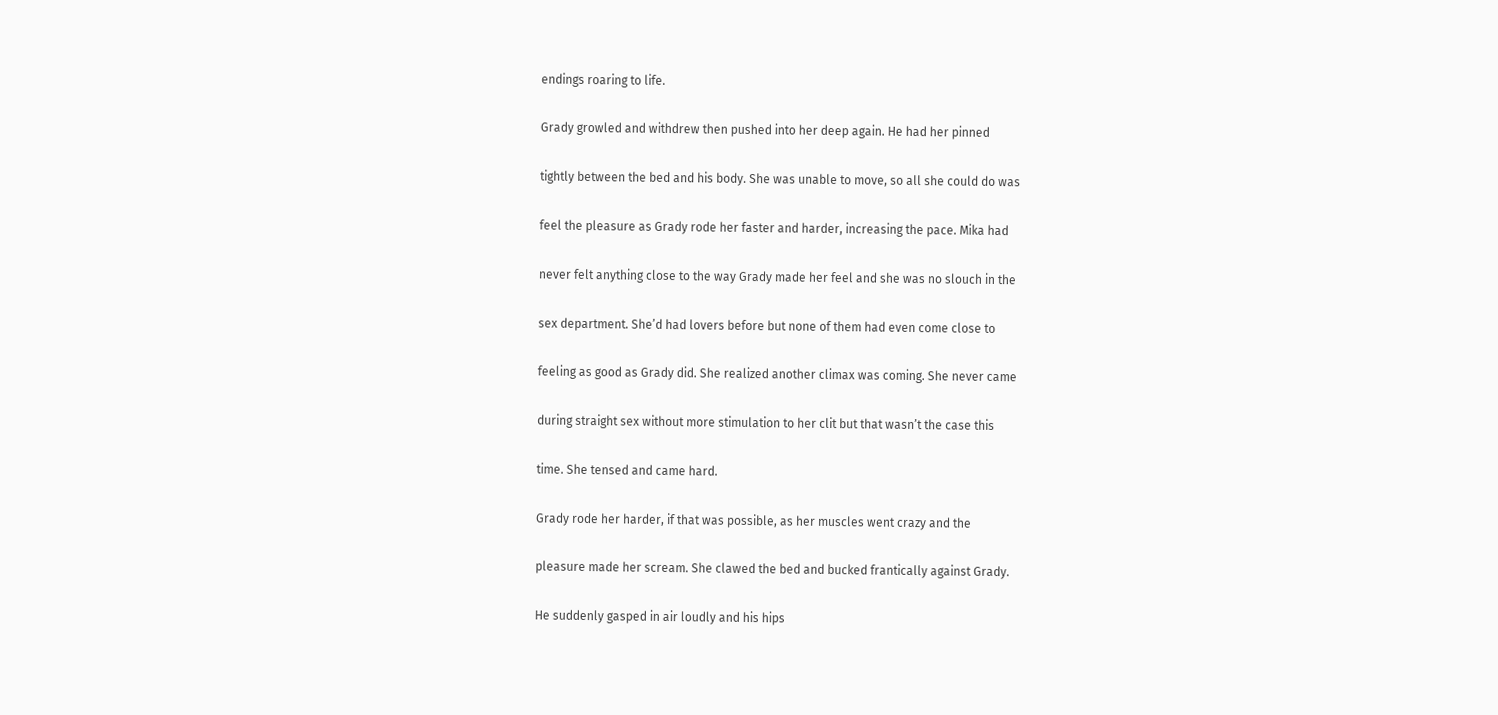endings roaring to life.

Grady growled and withdrew then pushed into her deep again. He had her pinned

tightly between the bed and his body. She was unable to move, so all she could do was

feel the pleasure as Grady rode her faster and harder, increasing the pace. Mika had

never felt anything close to the way Grady made her feel and she was no slouch in the

sex department. She’d had lovers before but none of them had even come close to

feeling as good as Grady did. She realized another climax was coming. She never came

during straight sex without more stimulation to her clit but that wasn’t the case this

time. She tensed and came hard.

Grady rode her harder, if that was possible, as her muscles went crazy and the

pleasure made her scream. She clawed the bed and bucked frantically against Grady.

He suddenly gasped in air loudly and his hips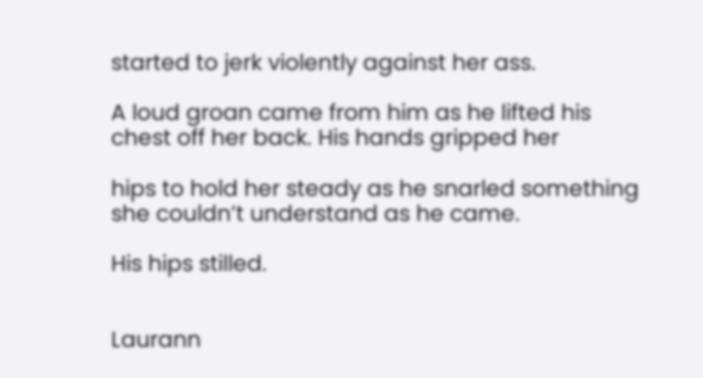started to jerk violently against her ass.

A loud groan came from him as he lifted his chest off her back. His hands gripped her

hips to hold her steady as he snarled something she couldn’t understand as he came.

His hips stilled.


Laurann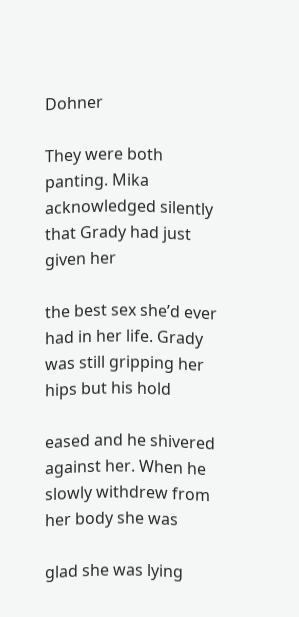Dohner

They were both panting. Mika acknowledged silently that Grady had just given her

the best sex she’d ever had in her life. Grady was still gripping her hips but his hold

eased and he shivered against her. When he slowly withdrew from her body she was

glad she was lying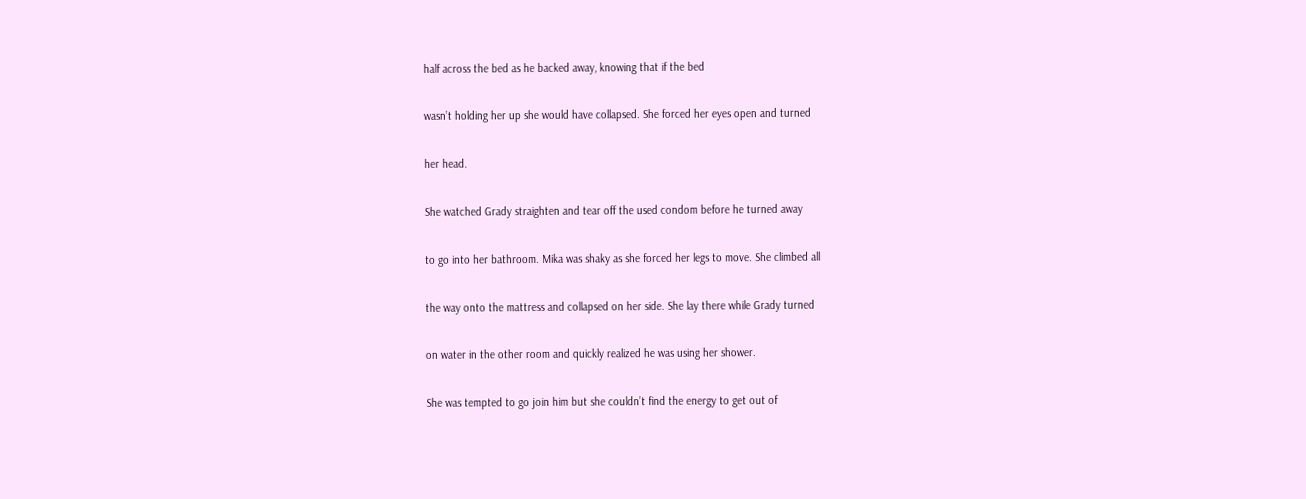half across the bed as he backed away, knowing that if the bed

wasn’t holding her up she would have collapsed. She forced her eyes open and turned

her head.

She watched Grady straighten and tear off the used condom before he turned away

to go into her bathroom. Mika was shaky as she forced her legs to move. She climbed all

the way onto the mattress and collapsed on her side. She lay there while Grady turned

on water in the other room and quickly realized he was using her shower.

She was tempted to go join him but she couldn’t find the energy to get out of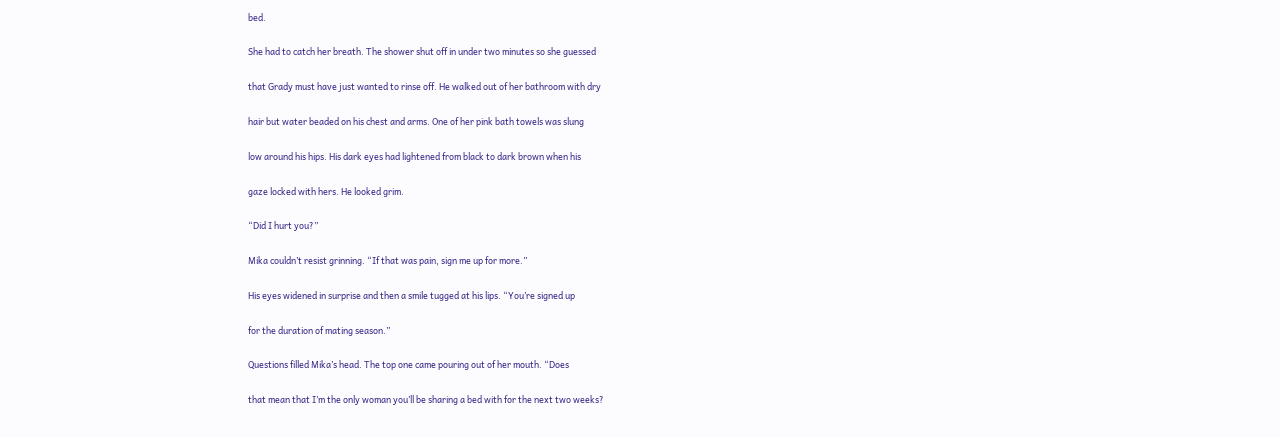bed.

She had to catch her breath. The shower shut off in under two minutes so she guessed

that Grady must have just wanted to rinse off. He walked out of her bathroom with dry

hair but water beaded on his chest and arms. One of her pink bath towels was slung

low around his hips. His dark eyes had lightened from black to dark brown when his

gaze locked with hers. He looked grim.

“Did I hurt you?”

Mika couldn’t resist grinning. “If that was pain, sign me up for more.”

His eyes widened in surprise and then a smile tugged at his lips. “You’re signed up

for the duration of mating season.”

Questions filled Mika’s head. The top one came pouring out of her mouth. “Does

that mean that I’m the only woman you’ll be sharing a bed with for the next two weeks?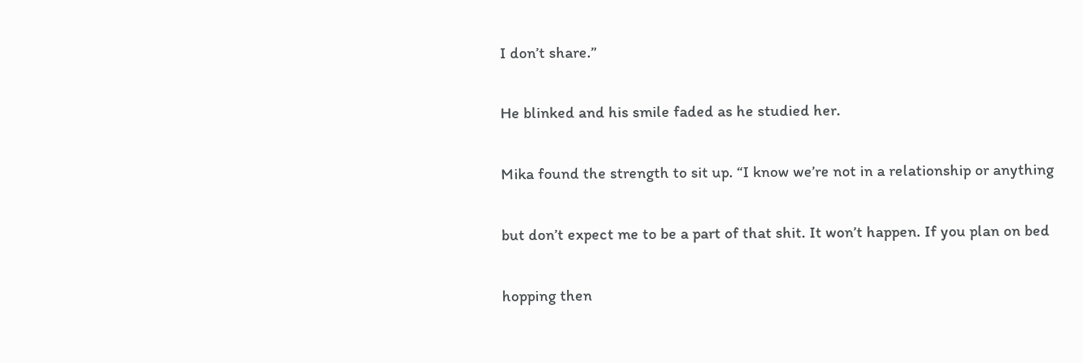I don’t share.”

He blinked and his smile faded as he studied her.

Mika found the strength to sit up. “I know we’re not in a relationship or anything

but don’t expect me to be a part of that shit. It won’t happen. If you plan on bed

hopping then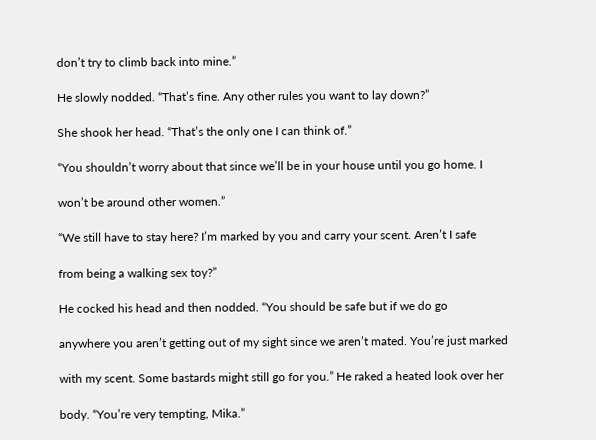don’t try to climb back into mine.”

He slowly nodded. “That’s fine. Any other rules you want to lay down?”

She shook her head. “That’s the only one I can think of.”

“You shouldn’t worry about that since we’ll be in your house until you go home. I

won’t be around other women.”

“We still have to stay here? I’m marked by you and carry your scent. Aren’t I safe

from being a walking sex toy?”

He cocked his head and then nodded. “You should be safe but if we do go

anywhere you aren’t getting out of my sight since we aren’t mated. You’re just marked

with my scent. Some bastards might still go for you.” He raked a heated look over her

body. “You’re very tempting, Mika.”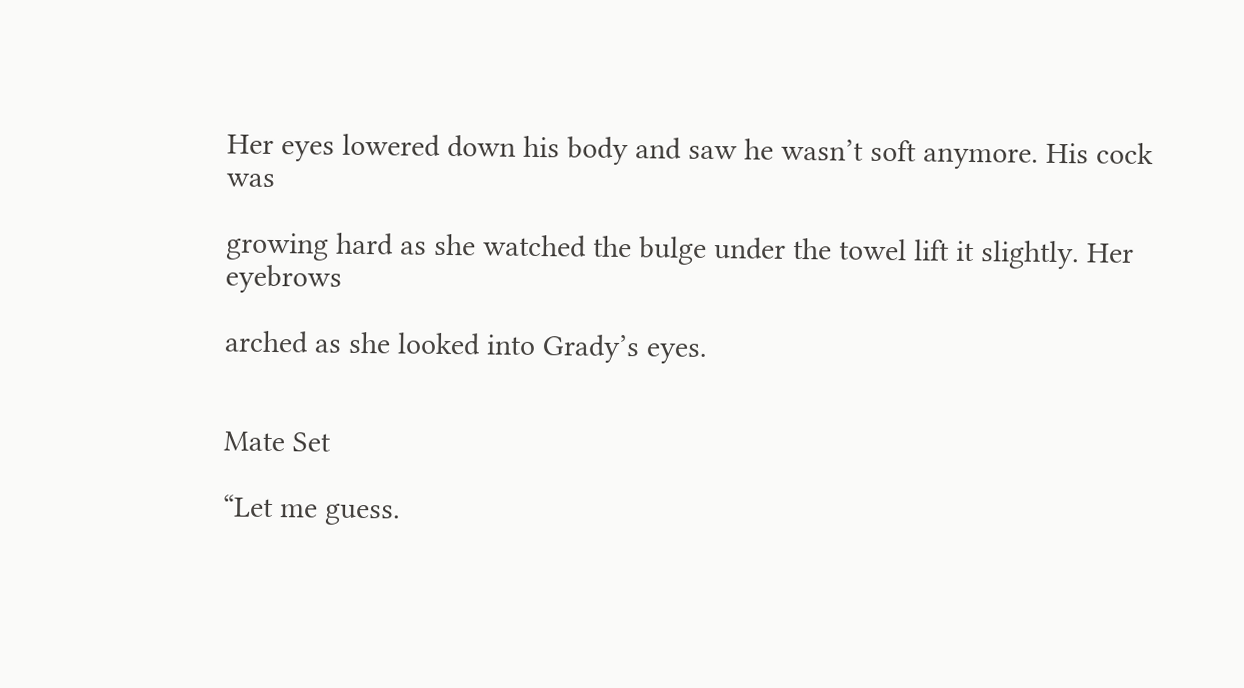Her eyes lowered down his body and saw he wasn’t soft anymore. His cock was

growing hard as she watched the bulge under the towel lift it slightly. Her eyebrows

arched as she looked into Grady’s eyes.


Mate Set

“Let me guess.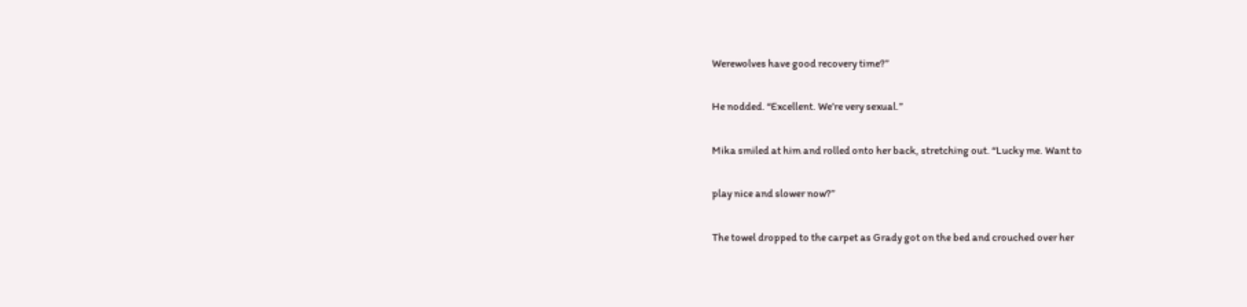Werewolves have good recovery time?”

He nodded. “Excellent. We’re very sexual.”

Mika smiled at him and rolled onto her back, stretching out. “Lucky me. Want to

play nice and slower now?”

The towel dropped to the carpet as Grady got on the bed and crouched over her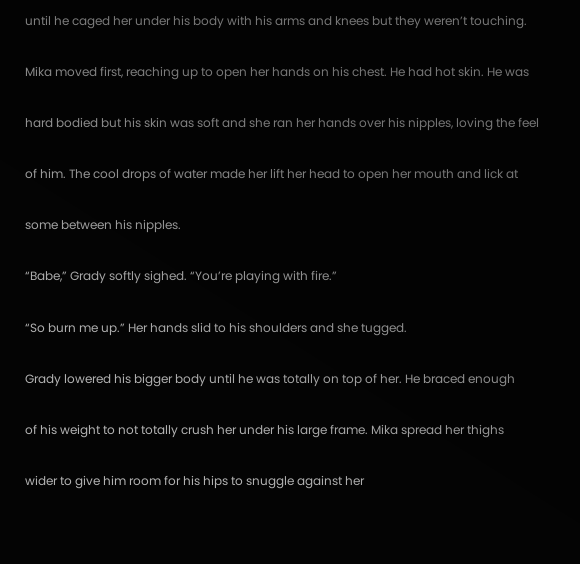until he caged her under his body with his arms and knees but they weren’t touching.

Mika moved first, reaching up to open her hands on his chest. He had hot skin. He was

hard bodied but his skin was soft and she ran her hands over his nipples, loving the feel

of him. The cool drops of water made her lift her head to open her mouth and lick at

some between his nipples.

“Babe,” Grady softly sighed. “You’re playing with fire.”

“So burn me up.” Her hands slid to his shoulders and she tugged.

Grady lowered his bigger body until he was totally on top of her. He braced enough

of his weight to not totally crush her under his large frame. Mika spread her thighs

wider to give him room for his hips to snuggle against her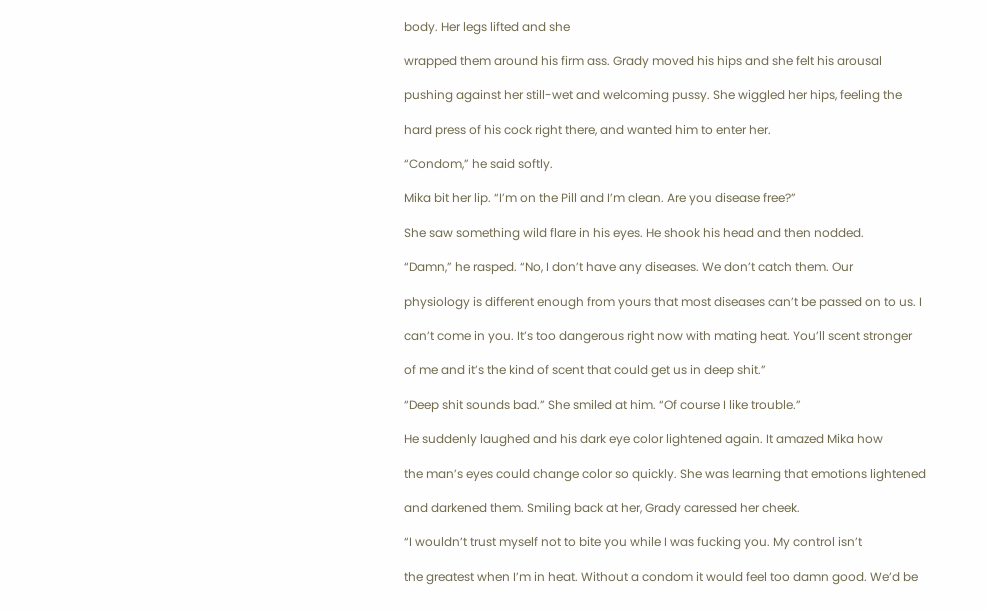body. Her legs lifted and she

wrapped them around his firm ass. Grady moved his hips and she felt his arousal

pushing against her still-wet and welcoming pussy. She wiggled her hips, feeling the

hard press of his cock right there, and wanted him to enter her.

“Condom,” he said softly.

Mika bit her lip. “I’m on the Pill and I’m clean. Are you disease free?”

She saw something wild flare in his eyes. He shook his head and then nodded.

“Damn,” he rasped. “No, I don’t have any diseases. We don’t catch them. Our

physiology is different enough from yours that most diseases can’t be passed on to us. I

can’t come in you. It’s too dangerous right now with mating heat. You’ll scent stronger

of me and it’s the kind of scent that could get us in deep shit.”

“Deep shit sounds bad.” She smiled at him. “Of course I like trouble.”

He suddenly laughed and his dark eye color lightened again. It amazed Mika how

the man’s eyes could change color so quickly. She was learning that emotions lightened

and darkened them. Smiling back at her, Grady caressed her cheek.

“I wouldn’t trust myself not to bite you while I was fucking you. My control isn’t

the greatest when I’m in heat. Without a condom it would feel too damn good. We’d be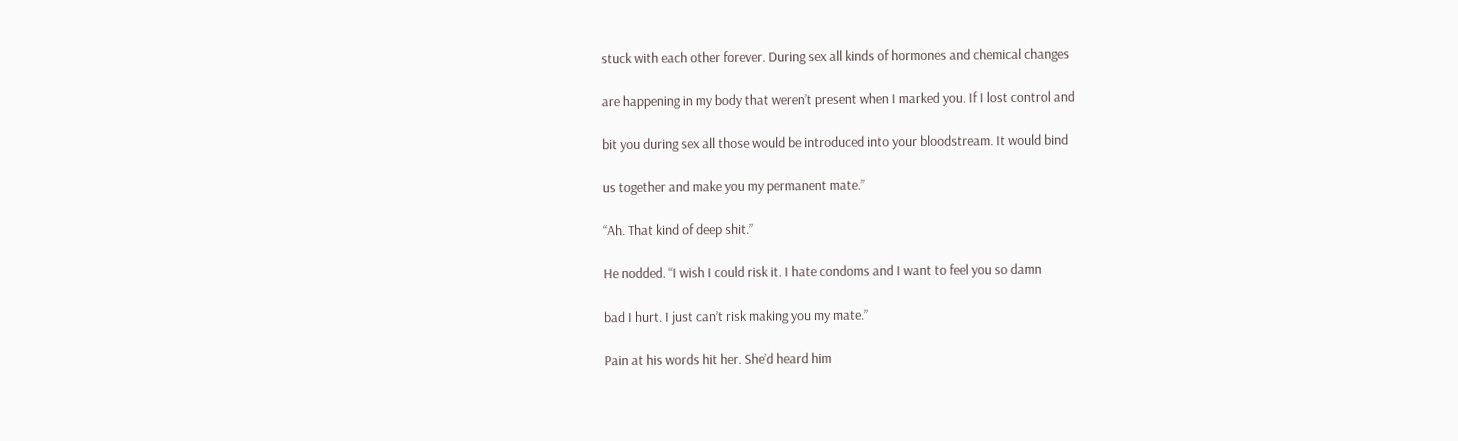stuck with each other forever. During sex all kinds of hormones and chemical changes

are happening in my body that weren’t present when I marked you. If I lost control and

bit you during sex all those would be introduced into your bloodstream. It would bind

us together and make you my permanent mate.”

“Ah. That kind of deep shit.”

He nodded. “I wish I could risk it. I hate condoms and I want to feel you so damn

bad I hurt. I just can’t risk making you my mate.”

Pain at his words hit her. She’d heard him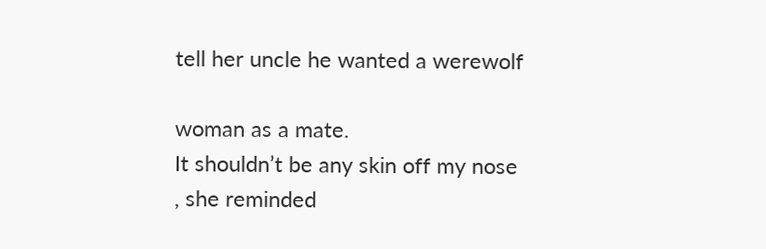tell her uncle he wanted a werewolf

woman as a mate.
It shouldn’t be any skin off my nose
, she reminded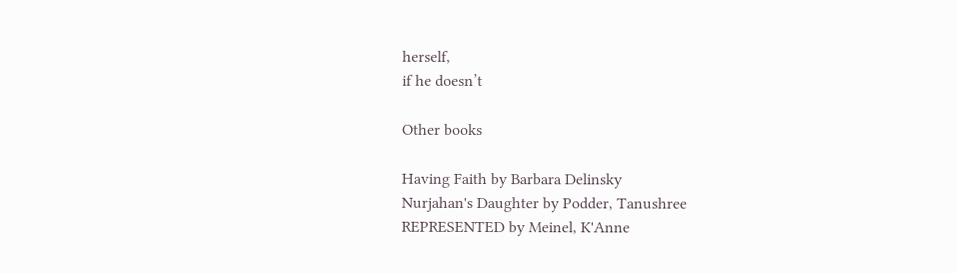herself,
if he doesn’t

Other books

Having Faith by Barbara Delinsky
Nurjahan's Daughter by Podder, Tanushree
REPRESENTED by Meinel, K'Anne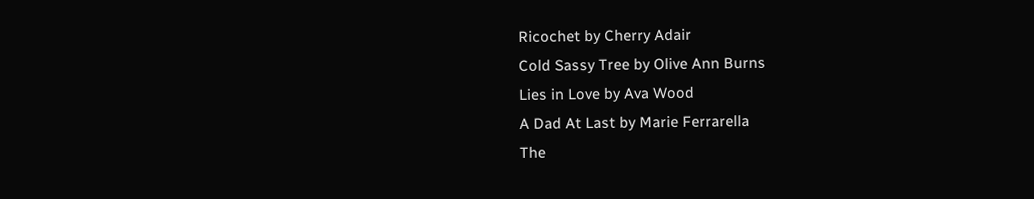Ricochet by Cherry Adair
Cold Sassy Tree by Olive Ann Burns
Lies in Love by Ava Wood
A Dad At Last by Marie Ferrarella
The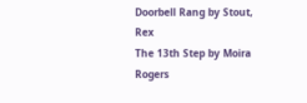Doorbell Rang by Stout, Rex
The 13th Step by Moira Rogers